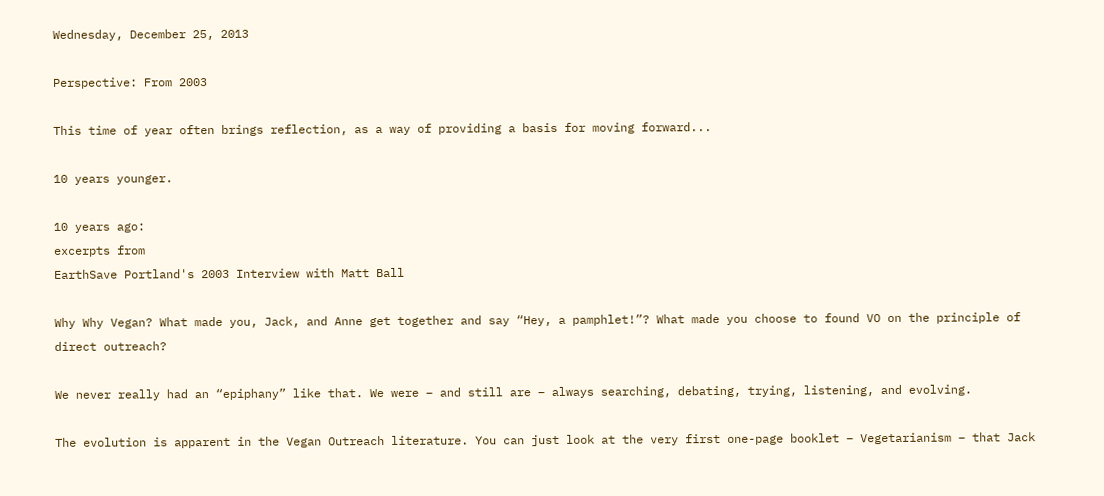Wednesday, December 25, 2013

Perspective: From 2003

This time of year often brings reflection, as a way of providing a basis for moving forward...

10 years younger.

10 years ago:
excerpts from
EarthSave Portland's 2003 Interview with Matt Ball

Why Why Vegan? What made you, Jack, and Anne get together and say “Hey, a pamphlet!”? What made you choose to found VO on the principle of direct outreach?

We never really had an “epiphany” like that. We were – and still are – always searching, debating, trying, listening, and evolving.

The evolution is apparent in the Vegan Outreach literature. You can just look at the very first one-page booklet – Vegetarianism – that Jack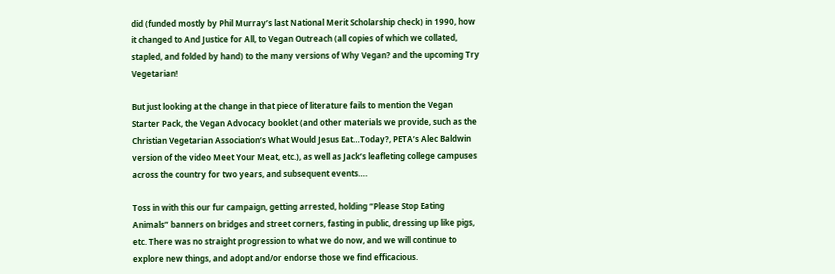did (funded mostly by Phil Murray’s last National Merit Scholarship check) in 1990, how it changed to And Justice for All, to Vegan Outreach (all copies of which we collated, stapled, and folded by hand) to the many versions of Why Vegan? and the upcoming Try Vegetarian!

But just looking at the change in that piece of literature fails to mention the Vegan Starter Pack, the Vegan Advocacy booklet (and other materials we provide, such as the Christian Vegetarian Association’s What Would Jesus Eat…Today?, PETA’s Alec Baldwin version of the video Meet Your Meat, etc.), as well as Jack’s leafleting college campuses across the country for two years, and subsequent events….

Toss in with this our fur campaign, getting arrested, holding “Please Stop Eating Animals” banners on bridges and street corners, fasting in public, dressing up like pigs, etc. There was no straight progression to what we do now, and we will continue to explore new things, and adopt and/or endorse those we find efficacious.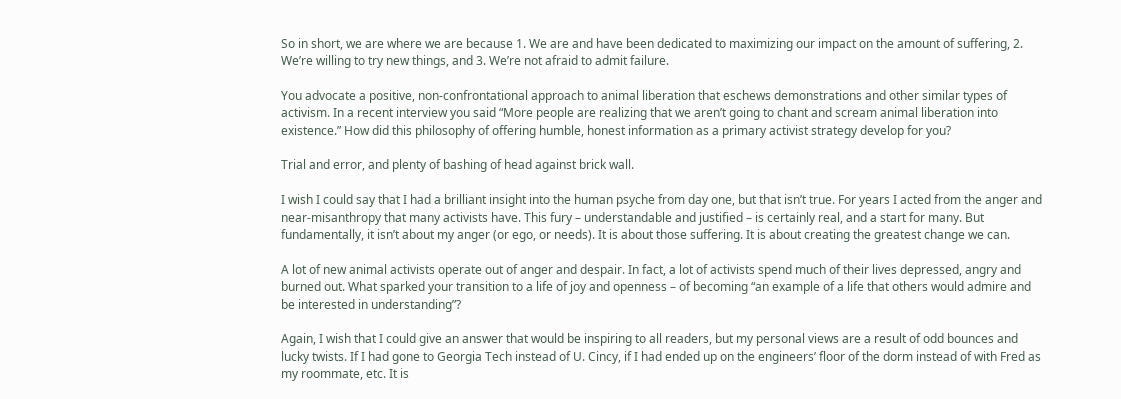So in short, we are where we are because 1. We are and have been dedicated to maximizing our impact on the amount of suffering, 2. We’re willing to try new things, and 3. We’re not afraid to admit failure.

You advocate a positive, non-confrontational approach to animal liberation that eschews demonstrations and other similar types of activism. In a recent interview you said “More people are realizing that we aren’t going to chant and scream animal liberation into existence.” How did this philosophy of offering humble, honest information as a primary activist strategy develop for you?

Trial and error, and plenty of bashing of head against brick wall.

I wish I could say that I had a brilliant insight into the human psyche from day one, but that isn’t true. For years I acted from the anger and near-misanthropy that many activists have. This fury – understandable and justified – is certainly real, and a start for many. But fundamentally, it isn’t about my anger (or ego, or needs). It is about those suffering. It is about creating the greatest change we can.

A lot of new animal activists operate out of anger and despair. In fact, a lot of activists spend much of their lives depressed, angry and burned out. What sparked your transition to a life of joy and openness – of becoming “an example of a life that others would admire and be interested in understanding”?

Again, I wish that I could give an answer that would be inspiring to all readers, but my personal views are a result of odd bounces and lucky twists. If I had gone to Georgia Tech instead of U. Cincy, if I had ended up on the engineers’ floor of the dorm instead of with Fred as my roommate, etc. It is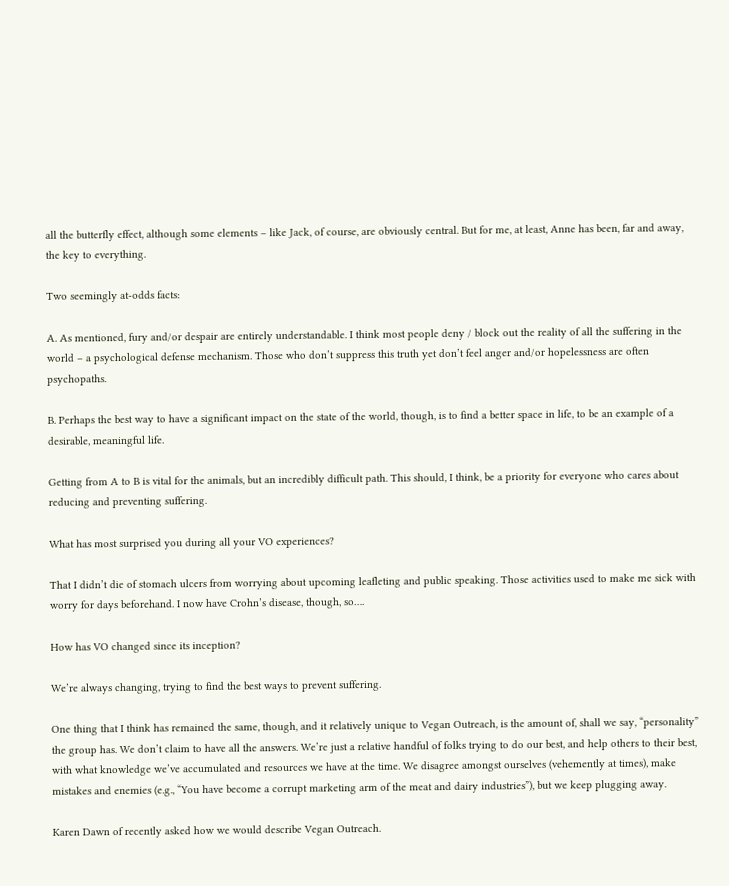all the butterfly effect, although some elements – like Jack, of course, are obviously central. But for me, at least, Anne has been, far and away, the key to everything.

Two seemingly at-odds facts:

A. As mentioned, fury and/or despair are entirely understandable. I think most people deny / block out the reality of all the suffering in the world – a psychological defense mechanism. Those who don’t suppress this truth yet don’t feel anger and/or hopelessness are often psychopaths.

B. Perhaps the best way to have a significant impact on the state of the world, though, is to find a better space in life, to be an example of a desirable, meaningful life.

Getting from A to B is vital for the animals, but an incredibly difficult path. This should, I think, be a priority for everyone who cares about reducing and preventing suffering.

What has most surprised you during all your VO experiences?

That I didn’t die of stomach ulcers from worrying about upcoming leafleting and public speaking. Those activities used to make me sick with worry for days beforehand. I now have Crohn’s disease, though, so….

How has VO changed since its inception?

We’re always changing, trying to find the best ways to prevent suffering.

One thing that I think has remained the same, though, and it relatively unique to Vegan Outreach, is the amount of, shall we say, “personality” the group has. We don’t claim to have all the answers. We’re just a relative handful of folks trying to do our best, and help others to their best, with what knowledge we’ve accumulated and resources we have at the time. We disagree amongst ourselves (vehemently at times), make mistakes and enemies (e.g., “You have become a corrupt marketing arm of the meat and dairy industries”), but we keep plugging away.

Karen Dawn of recently asked how we would describe Vegan Outreach.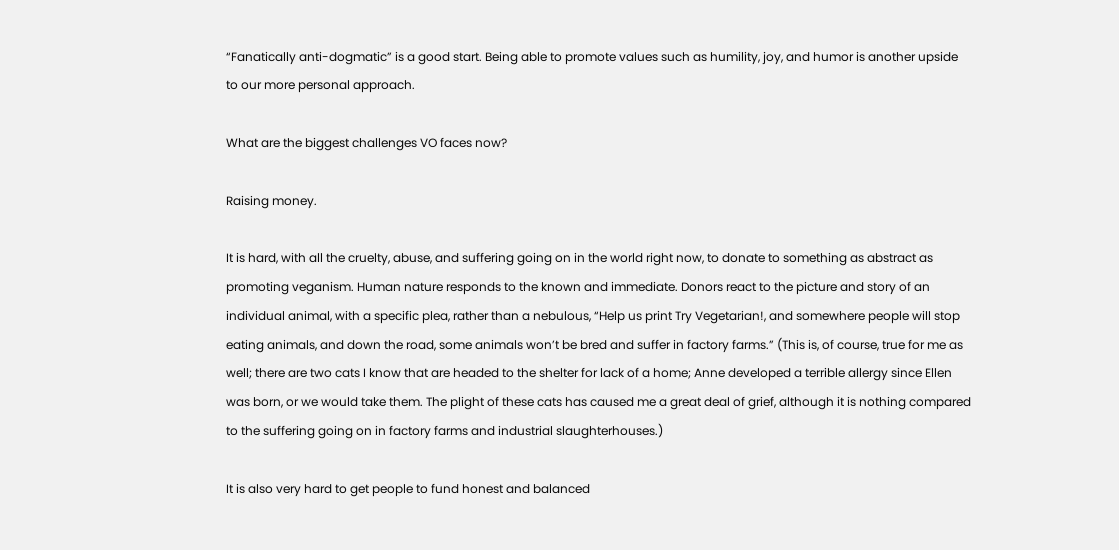“Fanatically anti-dogmatic” is a good start. Being able to promote values such as humility, joy, and humor is another upside to our more personal approach.

What are the biggest challenges VO faces now?

Raising money.

It is hard, with all the cruelty, abuse, and suffering going on in the world right now, to donate to something as abstract as promoting veganism. Human nature responds to the known and immediate. Donors react to the picture and story of an individual animal, with a specific plea, rather than a nebulous, “Help us print Try Vegetarian!, and somewhere people will stop eating animals, and down the road, some animals won’t be bred and suffer in factory farms.” (This is, of course, true for me as well; there are two cats I know that are headed to the shelter for lack of a home; Anne developed a terrible allergy since Ellen was born, or we would take them. The plight of these cats has caused me a great deal of grief, although it is nothing compared to the suffering going on in factory farms and industrial slaughterhouses.)

It is also very hard to get people to fund honest and balanced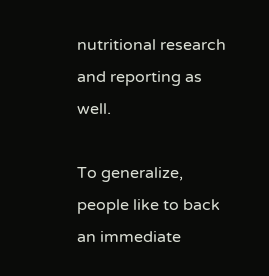nutritional research and reporting as well.

To generalize, people like to back an immediate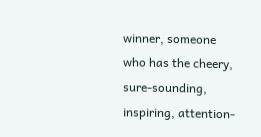winner, someone who has the cheery, sure-sounding, inspiring, attention-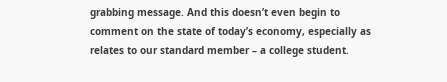grabbing message. And this doesn’t even begin to comment on the state of today’s economy, especially as relates to our standard member – a college student.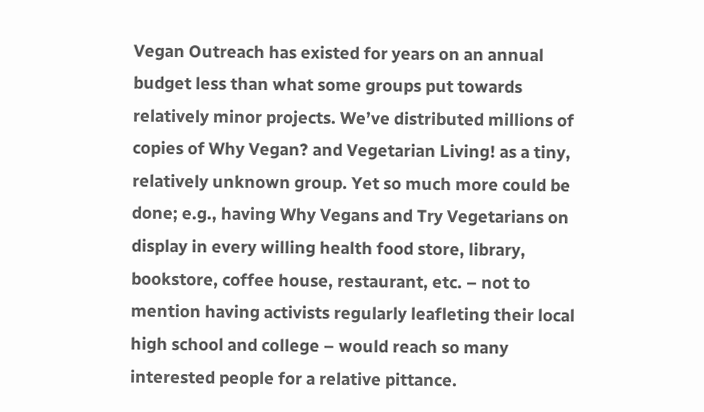Vegan Outreach has existed for years on an annual budget less than what some groups put towards relatively minor projects. We’ve distributed millions of copies of Why Vegan? and Vegetarian Living! as a tiny, relatively unknown group. Yet so much more could be done; e.g., having Why Vegans and Try Vegetarians on display in every willing health food store, library, bookstore, coffee house, restaurant, etc. – not to mention having activists regularly leafleting their local high school and college – would reach so many interested people for a relative pittance.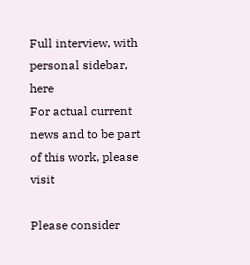Full interview, with personal sidebar, here
For actual current news and to be part of this work, please visit

Please consider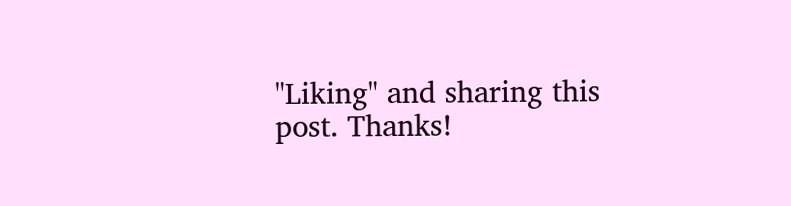"Liking" and sharing this post. Thanks!